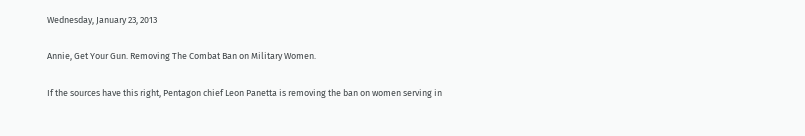Wednesday, January 23, 2013

Annie, Get Your Gun. Removing The Combat Ban on Military Women.

If the sources have this right, Pentagon chief Leon Panetta is removing the ban on women serving in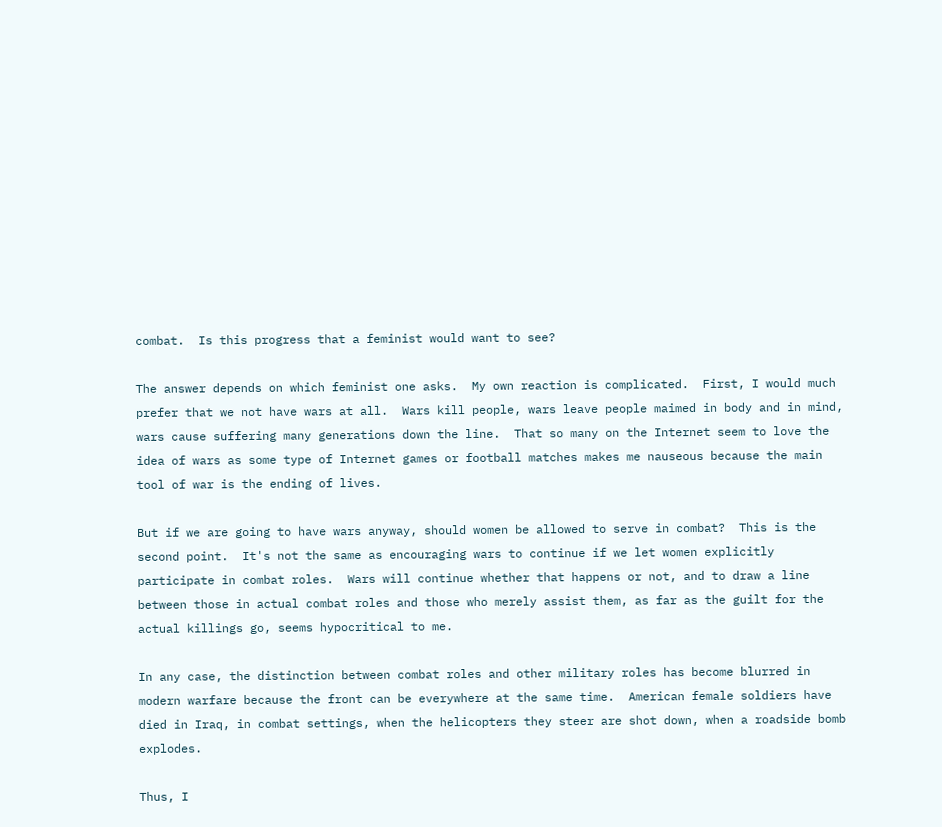combat.  Is this progress that a feminist would want to see?

The answer depends on which feminist one asks.  My own reaction is complicated.  First, I would much prefer that we not have wars at all.  Wars kill people, wars leave people maimed in body and in mind, wars cause suffering many generations down the line.  That so many on the Internet seem to love the idea of wars as some type of Internet games or football matches makes me nauseous because the main tool of war is the ending of lives.

But if we are going to have wars anyway, should women be allowed to serve in combat?  This is the second point.  It's not the same as encouraging wars to continue if we let women explicitly participate in combat roles.  Wars will continue whether that happens or not, and to draw a line between those in actual combat roles and those who merely assist them, as far as the guilt for the actual killings go, seems hypocritical to me.

In any case, the distinction between combat roles and other military roles has become blurred in modern warfare because the front can be everywhere at the same time.  American female soldiers have died in Iraq, in combat settings, when the helicopters they steer are shot down, when a roadside bomb explodes.

Thus, I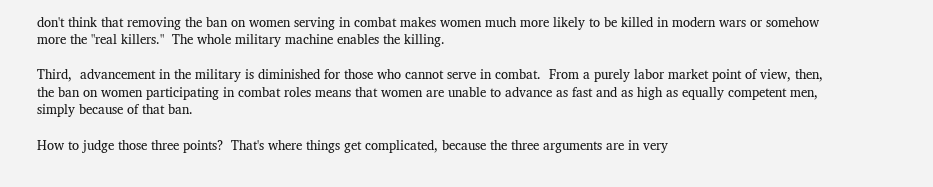don't think that removing the ban on women serving in combat makes women much more likely to be killed in modern wars or somehow more the "real killers."  The whole military machine enables the killing.

Third,  advancement in the military is diminished for those who cannot serve in combat.  From a purely labor market point of view, then, the ban on women participating in combat roles means that women are unable to advance as fast and as high as equally competent men, simply because of that ban.

How to judge those three points?  That's where things get complicated, because the three arguments are in very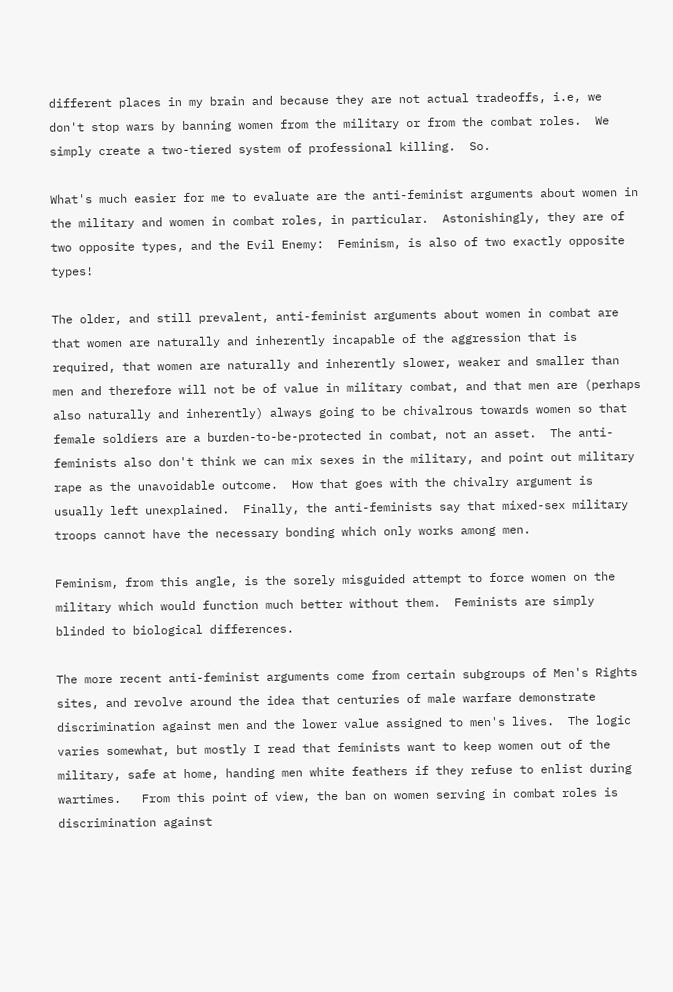different places in my brain and because they are not actual tradeoffs, i.e, we don't stop wars by banning women from the military or from the combat roles.  We simply create a two-tiered system of professional killing.  So.

What's much easier for me to evaluate are the anti-feminist arguments about women in the military and women in combat roles, in particular.  Astonishingly, they are of two opposite types, and the Evil Enemy:  Feminism, is also of two exactly opposite types!

The older, and still prevalent, anti-feminist arguments about women in combat are that women are naturally and inherently incapable of the aggression that is required, that women are naturally and inherently slower, weaker and smaller than men and therefore will not be of value in military combat, and that men are (perhaps also naturally and inherently) always going to be chivalrous towards women so that female soldiers are a burden-to-be-protected in combat, not an asset.  The anti-feminists also don't think we can mix sexes in the military, and point out military rape as the unavoidable outcome.  How that goes with the chivalry argument is usually left unexplained.  Finally, the anti-feminists say that mixed-sex military troops cannot have the necessary bonding which only works among men.

Feminism, from this angle, is the sorely misguided attempt to force women on the military which would function much better without them.  Feminists are simply blinded to biological differences.

The more recent anti-feminist arguments come from certain subgroups of Men's Rights sites, and revolve around the idea that centuries of male warfare demonstrate discrimination against men and the lower value assigned to men's lives.  The logic varies somewhat, but mostly I read that feminists want to keep women out of the military, safe at home, handing men white feathers if they refuse to enlist during wartimes.   From this point of view, the ban on women serving in combat roles is discrimination against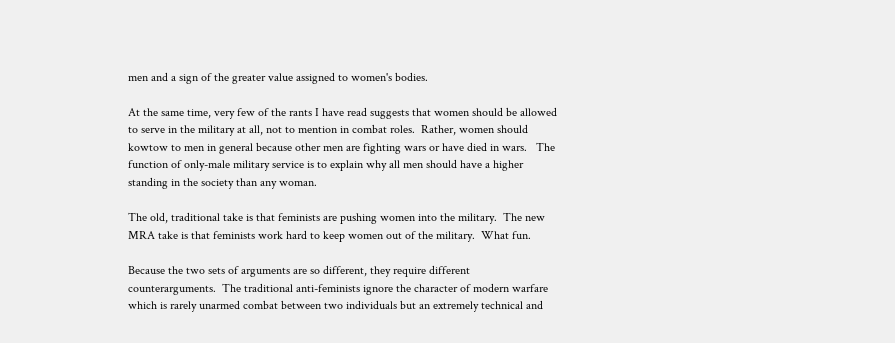men and a sign of the greater value assigned to women's bodies.

At the same time, very few of the rants I have read suggests that women should be allowed to serve in the military at all, not to mention in combat roles.  Rather, women should kowtow to men in general because other men are fighting wars or have died in wars.   The function of only-male military service is to explain why all men should have a higher standing in the society than any woman.

The old, traditional take is that feminists are pushing women into the military.  The new MRA take is that feminists work hard to keep women out of the military.  What fun.

Because the two sets of arguments are so different, they require different counterarguments.  The traditional anti-feminists ignore the character of modern warfare which is rarely unarmed combat between two individuals but an extremely technical and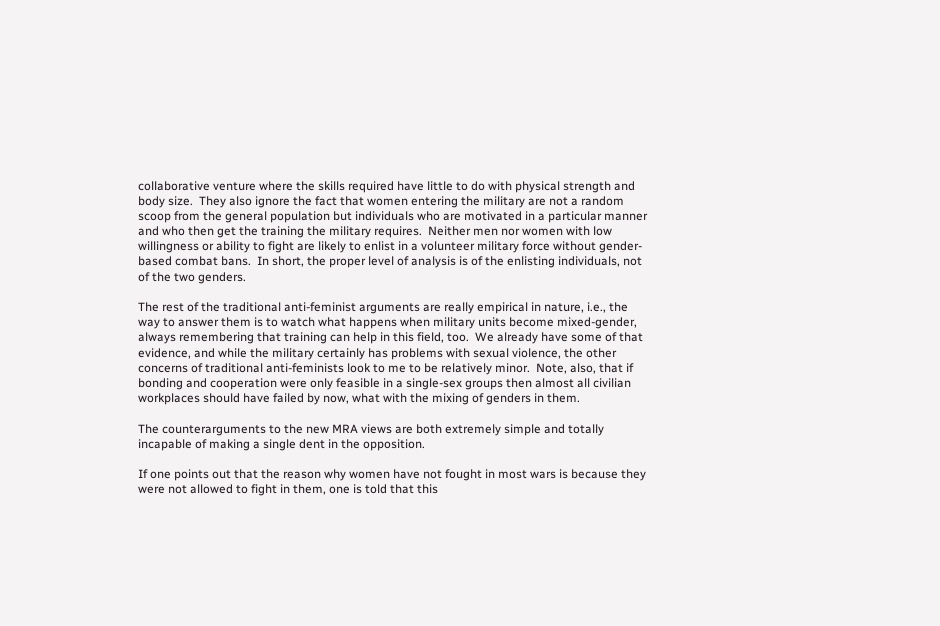collaborative venture where the skills required have little to do with physical strength and body size.  They also ignore the fact that women entering the military are not a random scoop from the general population but individuals who are motivated in a particular manner and who then get the training the military requires.  Neither men nor women with low willingness or ability to fight are likely to enlist in a volunteer military force without gender-based combat bans.  In short, the proper level of analysis is of the enlisting individuals, not of the two genders.

The rest of the traditional anti-feminist arguments are really empirical in nature, i.e., the way to answer them is to watch what happens when military units become mixed-gender, always remembering that training can help in this field, too.  We already have some of that evidence, and while the military certainly has problems with sexual violence, the other concerns of traditional anti-feminists look to me to be relatively minor.  Note, also, that if bonding and cooperation were only feasible in a single-sex groups then almost all civilian workplaces should have failed by now, what with the mixing of genders in them.

The counterarguments to the new MRA views are both extremely simple and totally incapable of making a single dent in the opposition.

If one points out that the reason why women have not fought in most wars is because they were not allowed to fight in them, one is told that this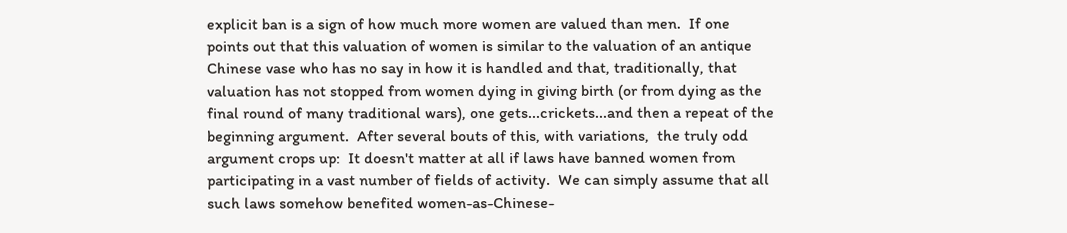explicit ban is a sign of how much more women are valued than men.  If one points out that this valuation of women is similar to the valuation of an antique Chinese vase who has no say in how it is handled and that, traditionally, that valuation has not stopped from women dying in giving birth (or from dying as the final round of many traditional wars), one gets...crickets...and then a repeat of the beginning argument.  After several bouts of this, with variations,  the truly odd argument crops up:  It doesn't matter at all if laws have banned women from participating in a vast number of fields of activity.  We can simply assume that all such laws somehow benefited women-as-Chinese-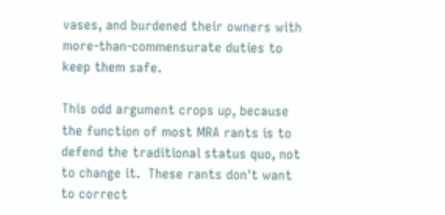vases, and burdened their owners with more-than-commensurate duties to keep them safe.

This odd argument crops up, because the function of most MRA rants is to defend the traditional status quo, not to change it.  These rants don't want to correct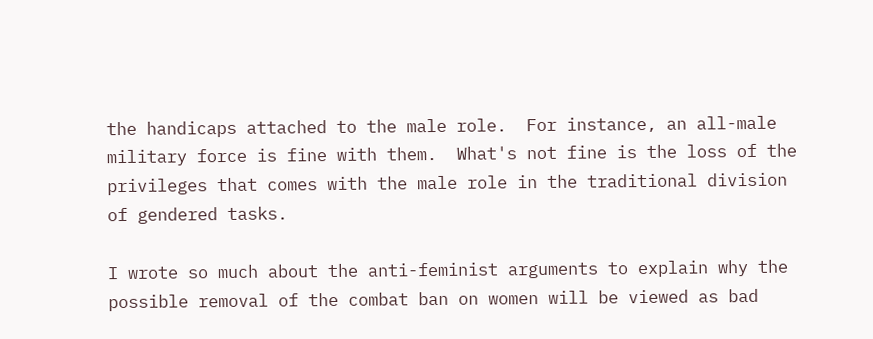the handicaps attached to the male role.  For instance, an all-male military force is fine with them.  What's not fine is the loss of the privileges that comes with the male role in the traditional division of gendered tasks.

I wrote so much about the anti-feminist arguments to explain why the possible removal of the combat ban on women will be viewed as bad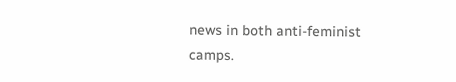news in both anti-feminist camps.